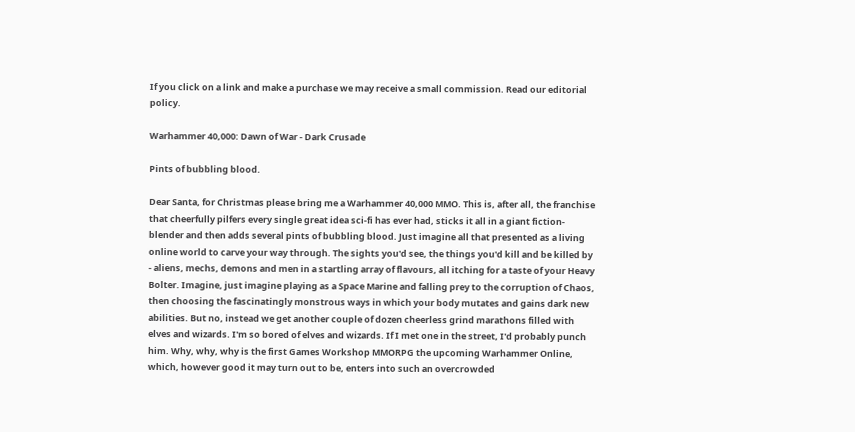If you click on a link and make a purchase we may receive a small commission. Read our editorial policy.

Warhammer 40,000: Dawn of War - Dark Crusade

Pints of bubbling blood.

Dear Santa, for Christmas please bring me a Warhammer 40,000 MMO. This is, after all, the franchise that cheerfully pilfers every single great idea sci-fi has ever had, sticks it all in a giant fiction-blender and then adds several pints of bubbling blood. Just imagine all that presented as a living online world to carve your way through. The sights you'd see, the things you'd kill and be killed by - aliens, mechs, demons and men in a startling array of flavours, all itching for a taste of your Heavy Bolter. Imagine, just imagine playing as a Space Marine and falling prey to the corruption of Chaos, then choosing the fascinatingly monstrous ways in which your body mutates and gains dark new abilities. But no, instead we get another couple of dozen cheerless grind marathons filled with elves and wizards. I'm so bored of elves and wizards. If I met one in the street, I'd probably punch him. Why, why, why is the first Games Workshop MMORPG the upcoming Warhammer Online, which, however good it may turn out to be, enters into such an overcrowded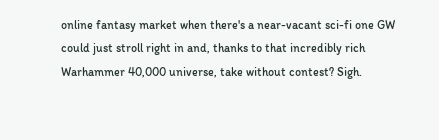online fantasy market when there's a near-vacant sci-fi one GW could just stroll right in and, thanks to that incredibly rich Warhammer 40,000 universe, take without contest? Sigh.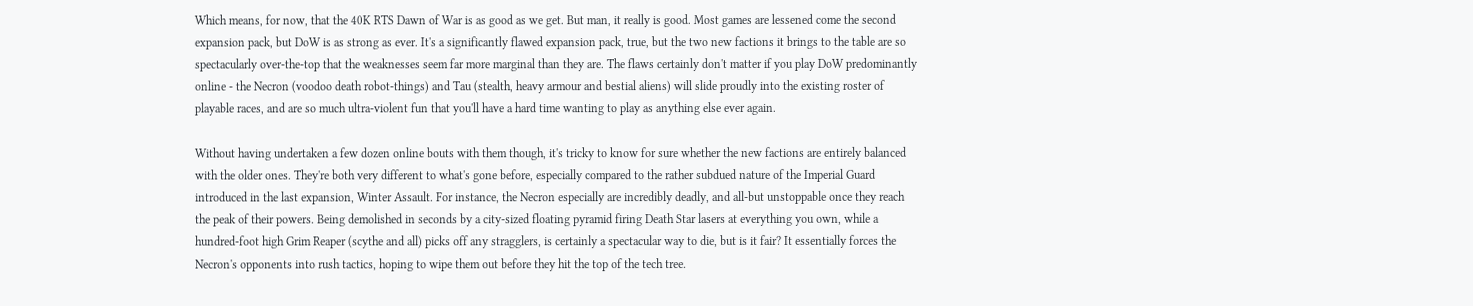Which means, for now, that the 40K RTS Dawn of War is as good as we get. But man, it really is good. Most games are lessened come the second expansion pack, but DoW is as strong as ever. It's a significantly flawed expansion pack, true, but the two new factions it brings to the table are so spectacularly over-the-top that the weaknesses seem far more marginal than they are. The flaws certainly don't matter if you play DoW predominantly online - the Necron (voodoo death robot-things) and Tau (stealth, heavy armour and bestial aliens) will slide proudly into the existing roster of playable races, and are so much ultra-violent fun that you'll have a hard time wanting to play as anything else ever again.

Without having undertaken a few dozen online bouts with them though, it's tricky to know for sure whether the new factions are entirely balanced with the older ones. They're both very different to what's gone before, especially compared to the rather subdued nature of the Imperial Guard introduced in the last expansion, Winter Assault. For instance, the Necron especially are incredibly deadly, and all-but unstoppable once they reach the peak of their powers. Being demolished in seconds by a city-sized floating pyramid firing Death Star lasers at everything you own, while a hundred-foot high Grim Reaper (scythe and all) picks off any stragglers, is certainly a spectacular way to die, but is it fair? It essentially forces the Necron's opponents into rush tactics, hoping to wipe them out before they hit the top of the tech tree.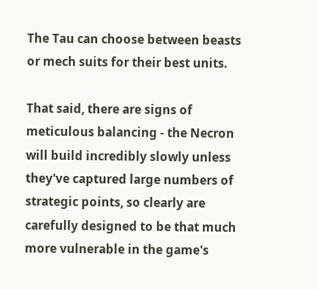The Tau can choose between beasts or mech suits for their best units.

That said, there are signs of meticulous balancing - the Necron will build incredibly slowly unless they've captured large numbers of strategic points, so clearly are carefully designed to be that much more vulnerable in the game's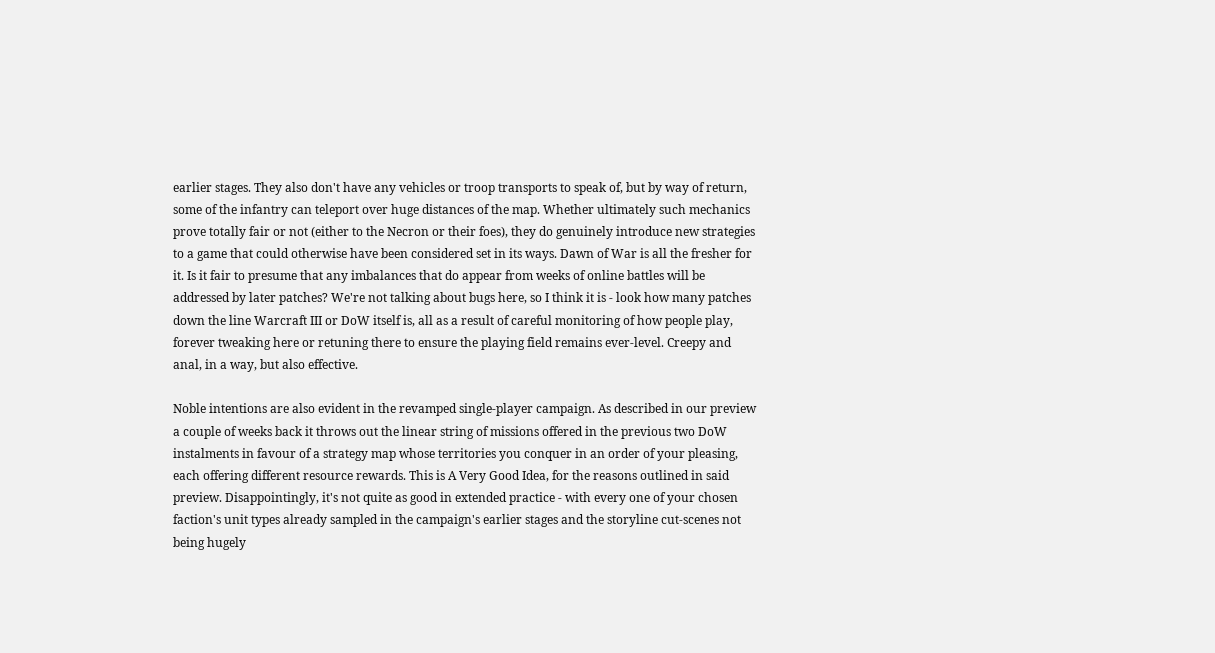earlier stages. They also don't have any vehicles or troop transports to speak of, but by way of return, some of the infantry can teleport over huge distances of the map. Whether ultimately such mechanics prove totally fair or not (either to the Necron or their foes), they do genuinely introduce new strategies to a game that could otherwise have been considered set in its ways. Dawn of War is all the fresher for it. Is it fair to presume that any imbalances that do appear from weeks of online battles will be addressed by later patches? We're not talking about bugs here, so I think it is - look how many patches down the line Warcraft III or DoW itself is, all as a result of careful monitoring of how people play, forever tweaking here or retuning there to ensure the playing field remains ever-level. Creepy and anal, in a way, but also effective.

Noble intentions are also evident in the revamped single-player campaign. As described in our preview a couple of weeks back it throws out the linear string of missions offered in the previous two DoW instalments in favour of a strategy map whose territories you conquer in an order of your pleasing, each offering different resource rewards. This is A Very Good Idea, for the reasons outlined in said preview. Disappointingly, it's not quite as good in extended practice - with every one of your chosen faction's unit types already sampled in the campaign's earlier stages and the storyline cut-scenes not being hugely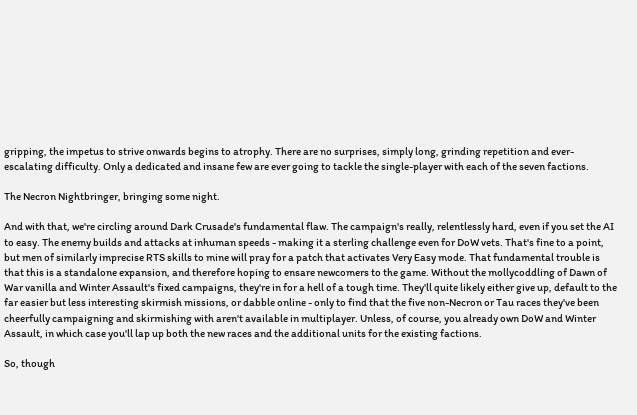gripping, the impetus to strive onwards begins to atrophy. There are no surprises, simply long, grinding repetition and ever-escalating difficulty. Only a dedicated and insane few are ever going to tackle the single-player with each of the seven factions.

The Necron Nightbringer, bringing some night.

And with that, we're circling around Dark Crusade's fundamental flaw. The campaign's really, relentlessly hard, even if you set the AI to easy. The enemy builds and attacks at inhuman speeds - making it a sterling challenge even for DoW vets. That's fine to a point, but men of similarly imprecise RTS skills to mine will pray for a patch that activates Very Easy mode. That fundamental trouble is that this is a standalone expansion, and therefore hoping to ensare newcomers to the game. Without the mollycoddling of Dawn of War vanilla and Winter Assault's fixed campaigns, they're in for a hell of a tough time. They'll quite likely either give up, default to the far easier but less interesting skirmish missions, or dabble online - only to find that the five non-Necron or Tau races they've been cheerfully campaigning and skirmishing with aren't available in multiplayer. Unless, of course, you already own DoW and Winter Assault, in which case you'll lap up both the new races and the additional units for the existing factions.

So, though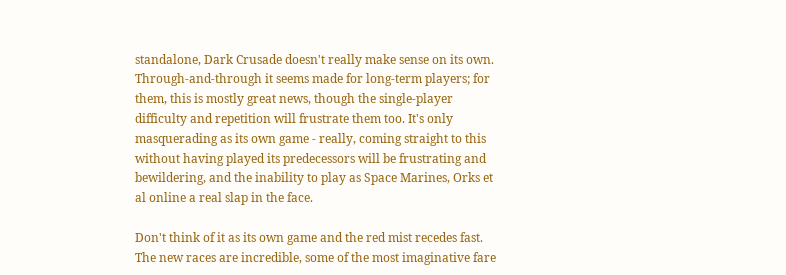standalone, Dark Crusade doesn't really make sense on its own. Through-and-through it seems made for long-term players; for them, this is mostly great news, though the single-player difficulty and repetition will frustrate them too. It's only masquerading as its own game - really, coming straight to this without having played its predecessors will be frustrating and bewildering, and the inability to play as Space Marines, Orks et al online a real slap in the face.

Don't think of it as its own game and the red mist recedes fast. The new races are incredible, some of the most imaginative fare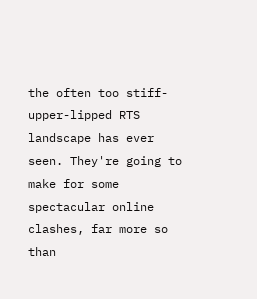the often too stiff-upper-lipped RTS landscape has ever seen. They're going to make for some spectacular online clashes, far more so than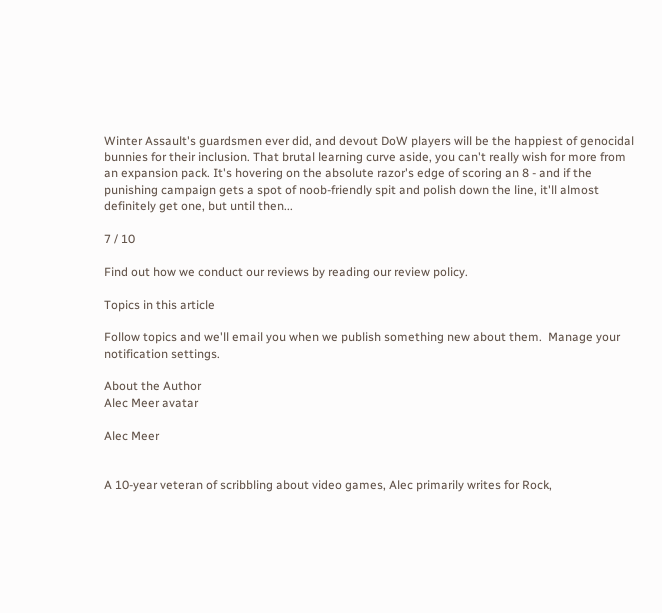Winter Assault's guardsmen ever did, and devout DoW players will be the happiest of genocidal bunnies for their inclusion. That brutal learning curve aside, you can't really wish for more from an expansion pack. It's hovering on the absolute razor's edge of scoring an 8 - and if the punishing campaign gets a spot of noob-friendly spit and polish down the line, it'll almost definitely get one, but until then...

7 / 10

Find out how we conduct our reviews by reading our review policy.

Topics in this article

Follow topics and we'll email you when we publish something new about them.  Manage your notification settings.

About the Author
Alec Meer avatar

Alec Meer


A 10-year veteran of scribbling about video games, Alec primarily writes for Rock,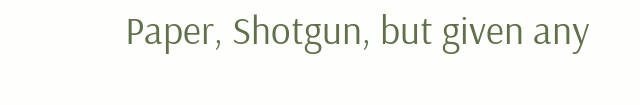Paper, Shotgun, but given any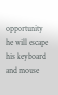opportunity he will escape his keyboard and mouse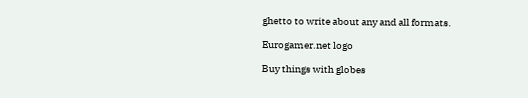ghetto to write about any and all formats.

Eurogamer.net logo

Buy things with globes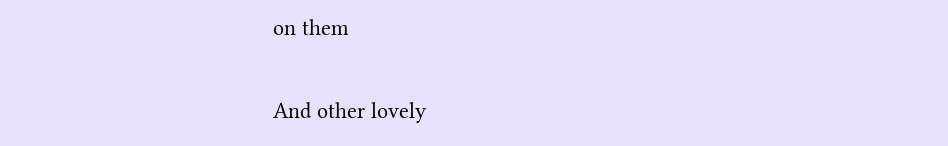on them

And other lovely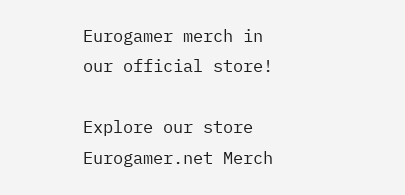Eurogamer merch in our official store!

Explore our store
Eurogamer.net Merch